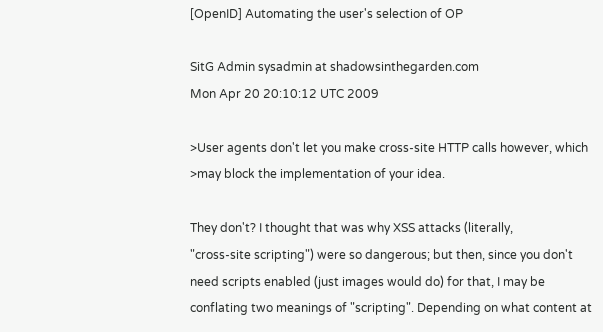[OpenID] Automating the user's selection of OP

SitG Admin sysadmin at shadowsinthegarden.com
Mon Apr 20 20:10:12 UTC 2009

>User agents don't let you make cross-site HTTP calls however, which
>may block the implementation of your idea.

They don't? I thought that was why XSS attacks (literally,
"cross-site scripting") were so dangerous; but then, since you don't
need scripts enabled (just images would do) for that, I may be
conflating two meanings of "scripting". Depending on what content at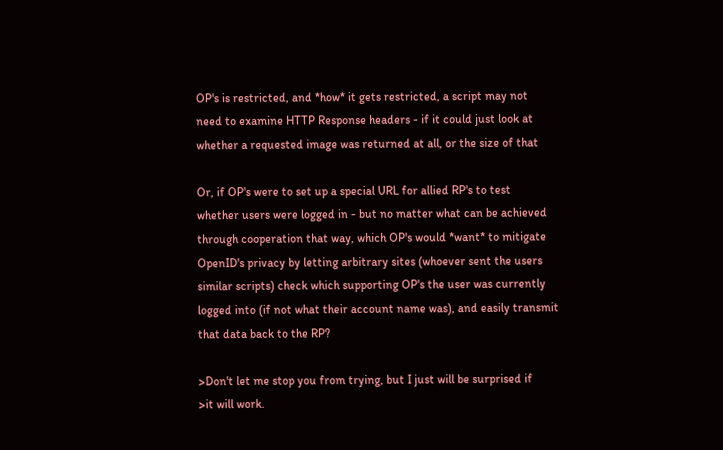OP's is restricted, and *how* it gets restricted, a script may not
need to examine HTTP Response headers - if it could just look at
whether a requested image was returned at all, or the size of that

Or, if OP's were to set up a special URL for allied RP's to test
whether users were logged in - but no matter what can be achieved
through cooperation that way, which OP's would *want* to mitigate
OpenID's privacy by letting arbitrary sites (whoever sent the users
similar scripts) check which supporting OP's the user was currently
logged into (if not what their account name was), and easily transmit
that data back to the RP?

>Don't let me stop you from trying, but I just will be surprised if
>it will work.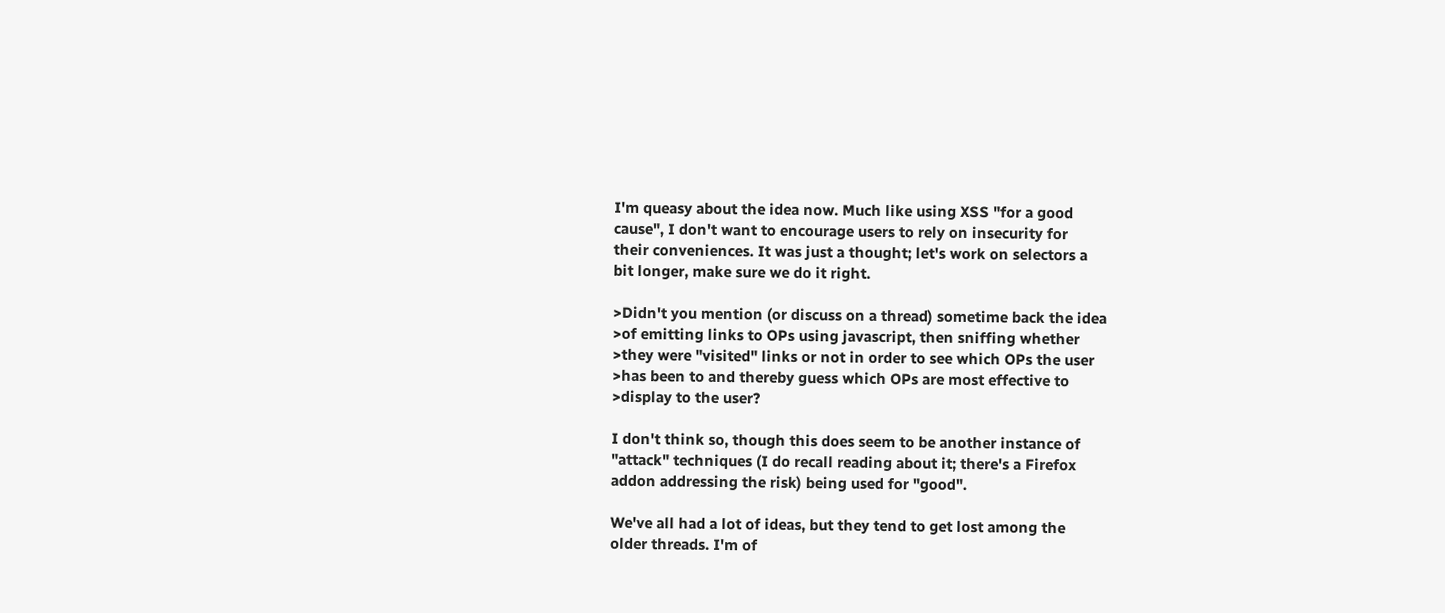I'm queasy about the idea now. Much like using XSS "for a good
cause", I don't want to encourage users to rely on insecurity for
their conveniences. It was just a thought; let's work on selectors a
bit longer, make sure we do it right.

>Didn't you mention (or discuss on a thread) sometime back the idea
>of emitting links to OPs using javascript, then sniffing whether
>they were "visited" links or not in order to see which OPs the user
>has been to and thereby guess which OPs are most effective to
>display to the user?

I don't think so, though this does seem to be another instance of
"attack" techniques (I do recall reading about it; there's a Firefox
addon addressing the risk) being used for "good".

We've all had a lot of ideas, but they tend to get lost among the
older threads. I'm of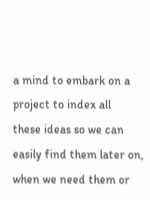a mind to embark on a project to index all
these ideas so we can easily find them later on, when we need them or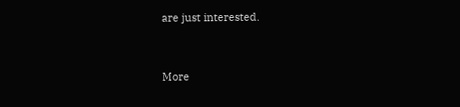are just interested.


More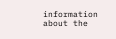information about the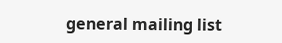general mailing list